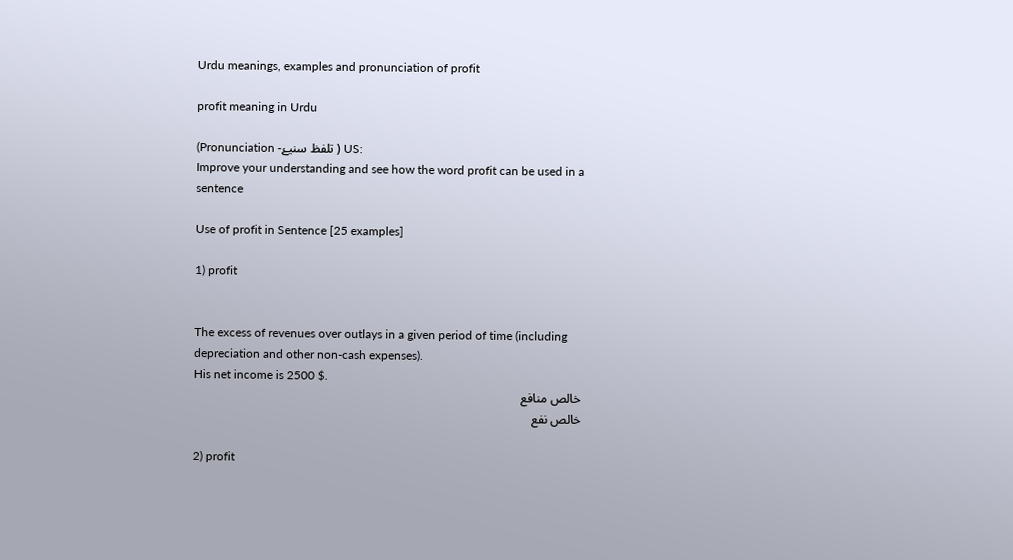Urdu meanings, examples and pronunciation of profit

profit meaning in Urdu

(Pronunciation -تلفظ سنیۓ ) US:
Improve your understanding and see how the word profit can be used in a sentence

Use of profit in Sentence [25 examples]

1) profit


The excess of revenues over outlays in a given period of time (including depreciation and other non-cash expenses).
His net income is 2500 $.
خالص منافع
خالص نفع

2) profit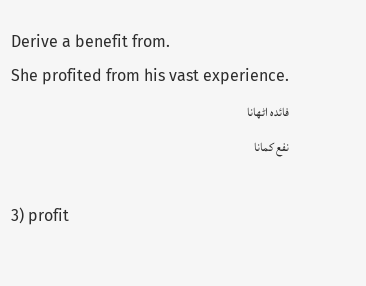Derive a benefit from.
She profited from his vast experience.
فائدہ اٹھانا
نفع کمانا

3) profit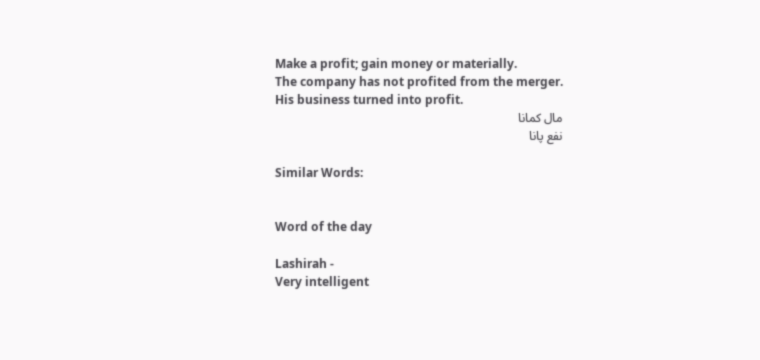Make a profit; gain money or materially.
The company has not profited from the merger.
His business turned into profit.
مال کمانا
نفع پانا

Similar Words:


Word of the day

Lashirah -
Very intelligent